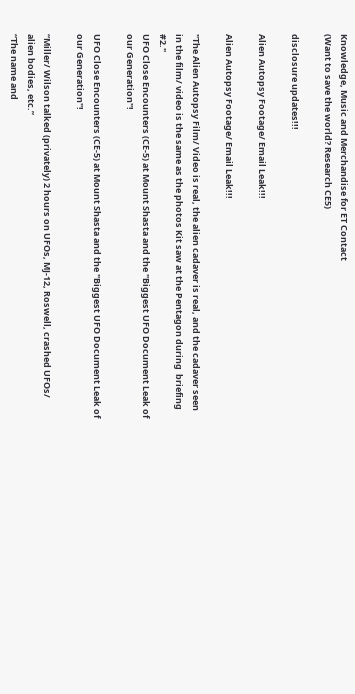Knowledge, Music and Merchandise for ET Contact
(Want to save the world? Research CE5)

disclosure updates!!!

Alien Autopsy Footage/ Email Leak!!!

Alien Autopsy Footage/ Email Leak!!!

"The Alien Autopsy Film/ Video is real, the alien cadaver is real, and the cadaver seen in the film/ video is the same as the photos Kit saw at the Pentagon during  briefing #2."
UFO Close Encounters (CE-5) at Mount Shasta and the "Biggest UFO Document Leak of our Generation"!

UFO Close Encounters (CE-5) at Mount Shasta and the "Biggest UFO Document Leak of our Generation"!

“Miller/ Wilson talked (privately) 2 hours on UFOs, MJ-12, Roswell, crashed UFOs/ alien bodies, etc.”
“The name and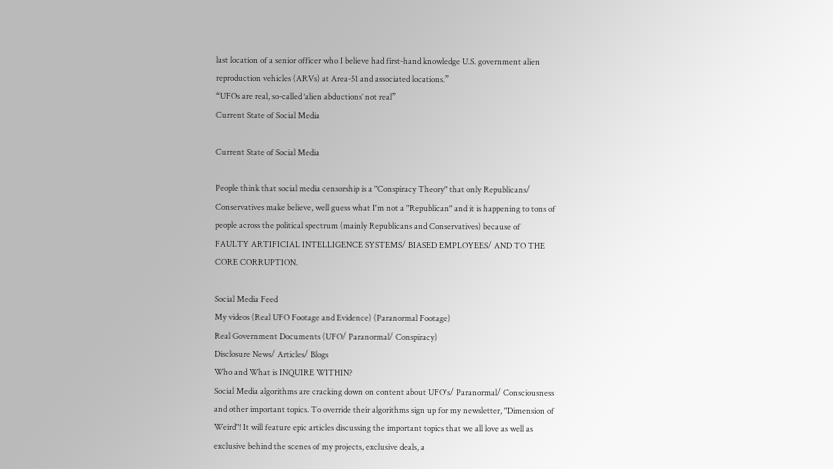last location of a senior officer who I believe had first-hand knowledge U.S. government alien reproduction vehicles (ARVs) at Area-51 and associated locations.”
“UFOs are real, so-called ‘alien abductions’ not real”
Current State of Social Media

Current State of Social Media

People think that social media censorship is a "Conspiracy Theory" that only Republicans/ Conservatives make believe, well guess what I'm not a "Republican" and it is happening to tons of people across the political spectrum (mainly Republicans and Conservatives) because of FAULTY ARTIFICIAL INTELLIGENCE SYSTEMS/ BIASED EMPLOYEES/ AND TO THE CORE CORRUPTION.

Social Media Feed
My videos (Real UFO Footage and Evidence) (Paranormal Footage)
Real Government Documents (UFO/ Paranormal/ Conspiracy)
Disclosure News/ Articles/ Blogs
Who and What is INQUIRE WITHIN?
Social Media algorithms are cracking down on content about UFO's/ Paranormal/ Consciousness and other important topics. To override their algorithms sign up for my newsletter, "Dimension of Weird"! It will feature epic articles discussing the important topics that we all love as well as exclusive behind the scenes of my projects, exclusive deals, a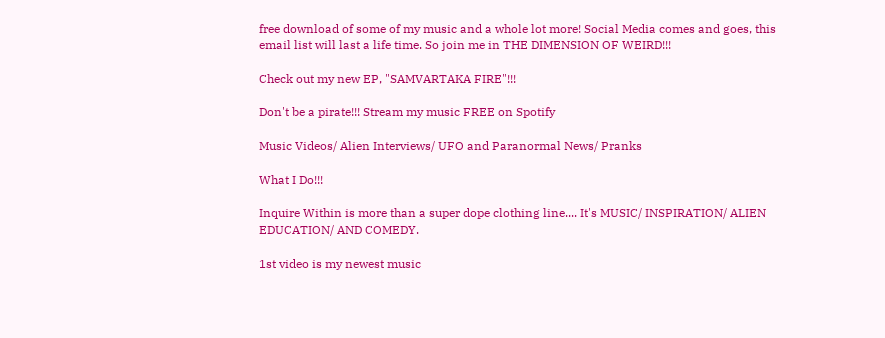free download of some of my music and a whole lot more! Social Media comes and goes, this email list will last a life time. So join me in THE DIMENSION OF WEIRD!!!

Check out my new EP, "SAMVARTAKA FIRE"!!!

Don't be a pirate!!! Stream my music FREE on Spotify

Music Videos/ Alien Interviews/ UFO and Paranormal News/ Pranks

What I Do!!!

Inquire Within is more than a super dope clothing line.... It's MUSIC/ INSPIRATION/ ALIEN EDUCATION/ AND COMEDY.

1st video is my newest music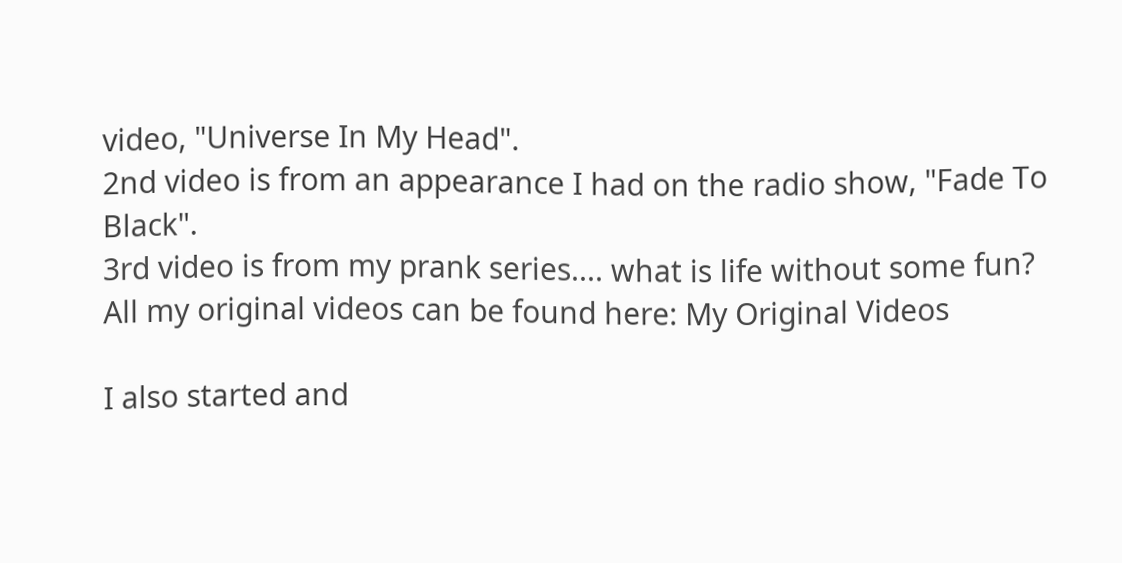video, "Universe In My Head".
2nd video is from an appearance I had on the radio show, "Fade To Black".
3rd video is from my prank series.... what is life without some fun?
All my original videos can be found here: My Original Videos

I also started and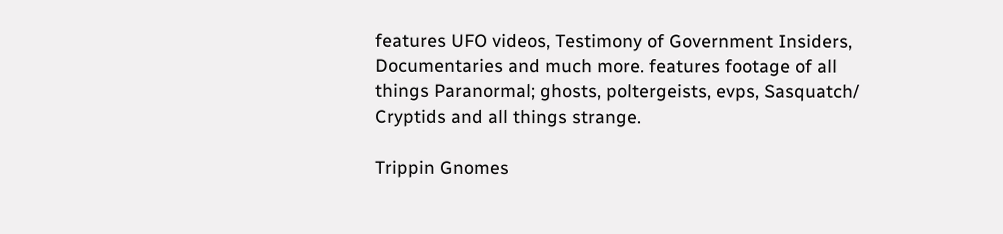features UFO videos, Testimony of Government Insiders, Documentaries and much more. features footage of all things Paranormal; ghosts, poltergeists, evps, Sasquatch/ Cryptids and all things strange.

Trippin Gnomes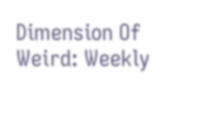Dimension Of Weird: Weekly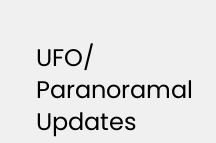UFO/ Paranoramal Updates